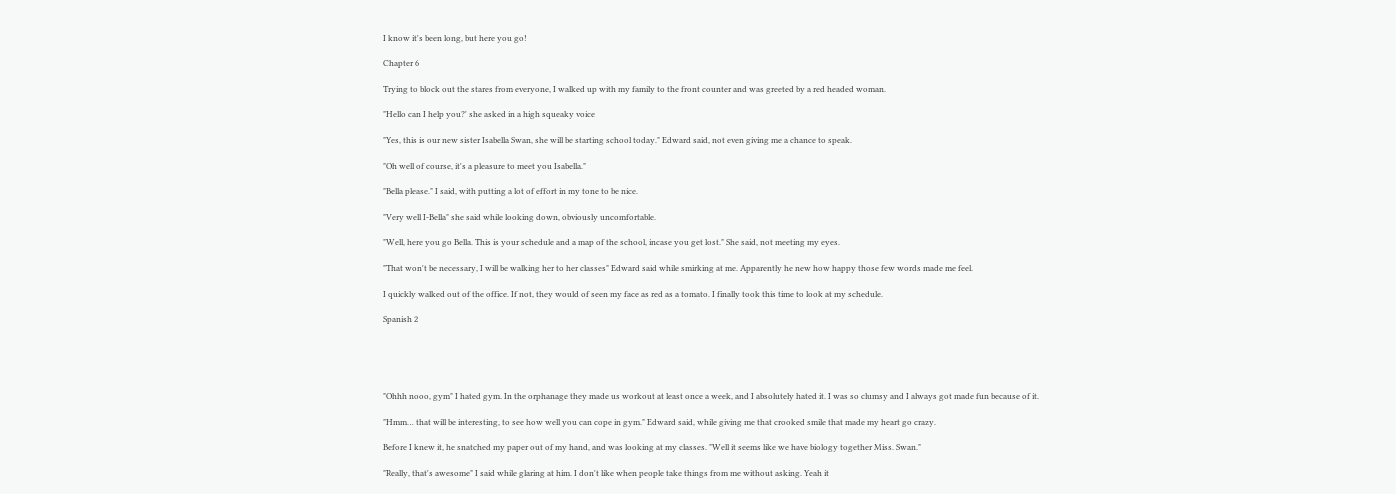I know it's been long, but here you go!

Chapter 6

Trying to block out the stares from everyone, I walked up with my family to the front counter and was greeted by a red headed woman.

"Hello can I help you?' she asked in a high squeaky voice

"Yes, this is our new sister Isabella Swan, she will be starting school today." Edward said, not even giving me a chance to speak.

"Oh well of course, it's a pleasure to meet you Isabella."

"Bella please." I said, with putting a lot of effort in my tone to be nice.

"Very well I-Bella" she said while looking down, obviously uncomfortable.

"Well, here you go Bella. This is your schedule and a map of the school, incase you get lost." She said, not meeting my eyes.

"That won't be necessary, I will be walking her to her classes" Edward said while smirking at me. Apparently he new how happy those few words made me feel.

I quickly walked out of the office. If not, they would of seen my face as red as a tomato. I finally took this time to look at my schedule.

Spanish 2





"Ohhh nooo, gym" I hated gym. In the orphanage they made us workout at least once a week, and I absolutely hated it. I was so clumsy and I always got made fun because of it.

"Hmm… that will be interesting, to see how well you can cope in gym." Edward said, while giving me that crooked smile that made my heart go crazy.

Before I knew it, he snatched my paper out of my hand, and was looking at my classes. "Well it seems like we have biology together Miss. Swan."

"Really, that's awesome" I said while glaring at him. I don't like when people take things from me without asking. Yeah it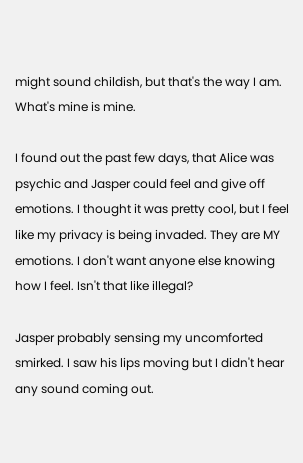might sound childish, but that's the way I am. What's mine is mine.

I found out the past few days, that Alice was psychic and Jasper could feel and give off emotions. I thought it was pretty cool, but I feel like my privacy is being invaded. They are MY emotions. I don't want anyone else knowing how I feel. Isn't that like illegal?

Jasper probably sensing my uncomforted smirked. I saw his lips moving but I didn't hear any sound coming out.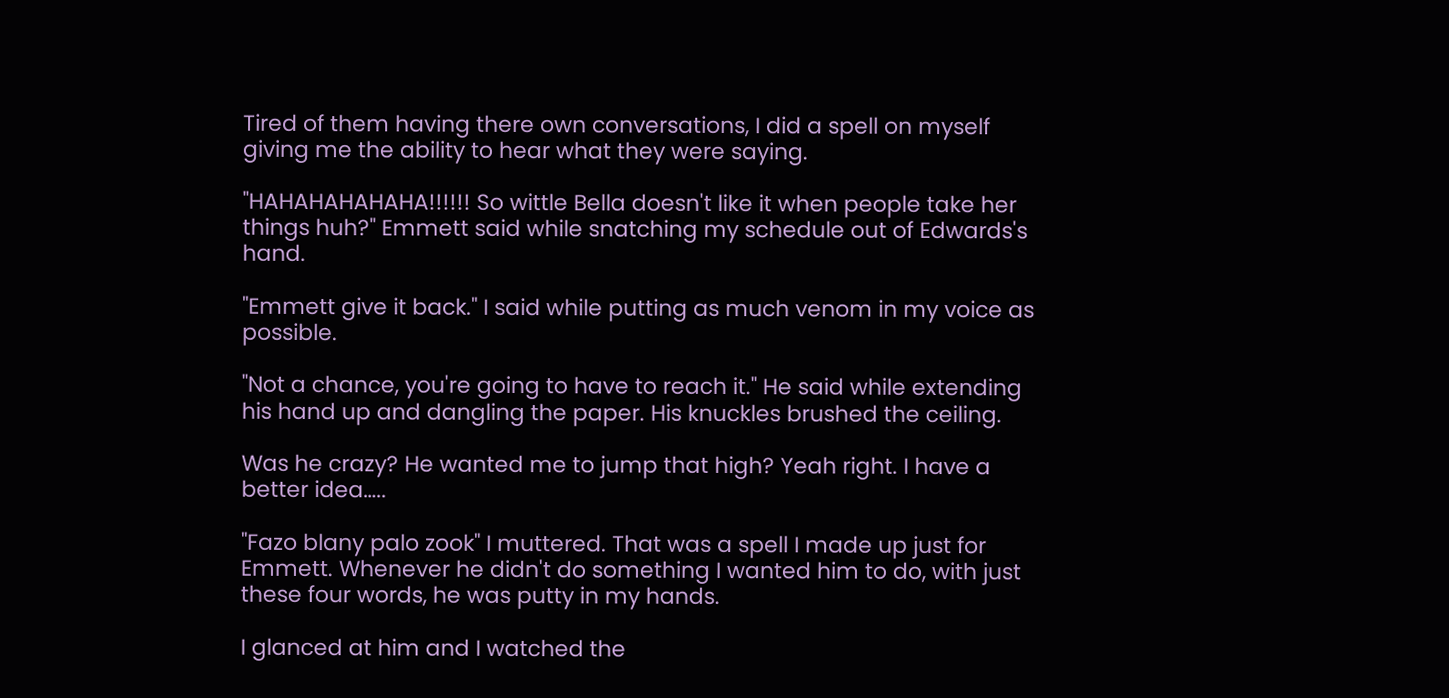Tired of them having there own conversations, I did a spell on myself giving me the ability to hear what they were saying.

"HAHAHAHAHAHA!!!!!! So wittle Bella doesn't like it when people take her things huh?" Emmett said while snatching my schedule out of Edwards's hand.

"Emmett give it back." I said while putting as much venom in my voice as possible.

"Not a chance, you're going to have to reach it." He said while extending his hand up and dangling the paper. His knuckles brushed the ceiling.

Was he crazy? He wanted me to jump that high? Yeah right. I have a better idea…..

"Fazo blany palo zook" I muttered. That was a spell I made up just for Emmett. Whenever he didn't do something I wanted him to do, with just these four words, he was putty in my hands.

I glanced at him and I watched the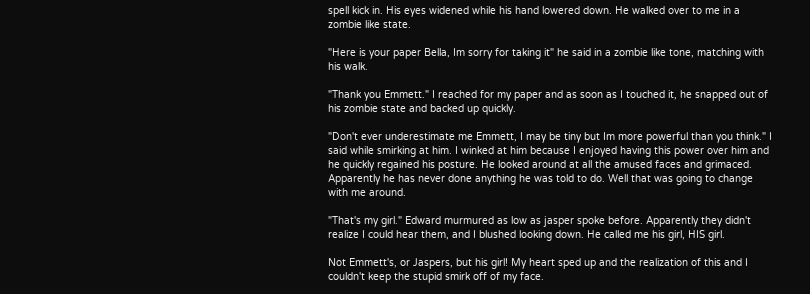spell kick in. His eyes widened while his hand lowered down. He walked over to me in a zombie like state.

"Here is your paper Bella, Im sorry for taking it" he said in a zombie like tone, matching with his walk.

"Thank you Emmett." I reached for my paper and as soon as I touched it, he snapped out of his zombie state and backed up quickly.

"Don't ever underestimate me Emmett, I may be tiny but Im more powerful than you think." I said while smirking at him. I winked at him because I enjoyed having this power over him and he quickly regained his posture. He looked around at all the amused faces and grimaced. Apparently he has never done anything he was told to do. Well that was going to change with me around.

"That's my girl." Edward murmured as low as jasper spoke before. Apparently they didn't realize I could hear them, and I blushed looking down. He called me his girl, HIS girl.

Not Emmett's, or Jaspers, but his girl! My heart sped up and the realization of this and I couldn't keep the stupid smirk off of my face.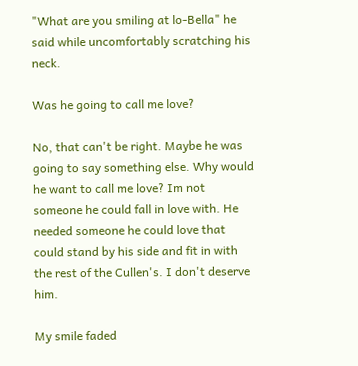"What are you smiling at lo-Bella" he said while uncomfortably scratching his neck.

Was he going to call me love?

No, that can't be right. Maybe he was going to say something else. Why would he want to call me love? Im not someone he could fall in love with. He needed someone he could love that could stand by his side and fit in with the rest of the Cullen's. I don't deserve him.

My smile faded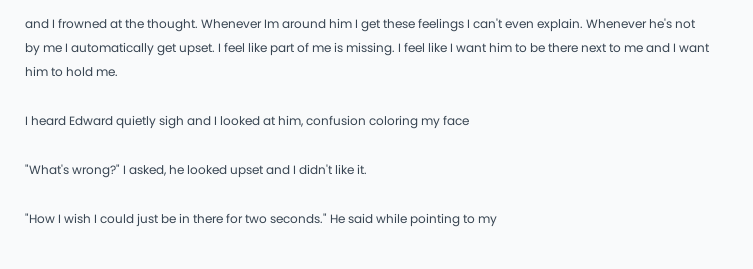and I frowned at the thought. Whenever Im around him I get these feelings I can't even explain. Whenever he's not by me I automatically get upset. I feel like part of me is missing. I feel like I want him to be there next to me and I want him to hold me.

I heard Edward quietly sigh and I looked at him, confusion coloring my face

"What's wrong?" I asked, he looked upset and I didn't like it.

"How I wish I could just be in there for two seconds." He said while pointing to my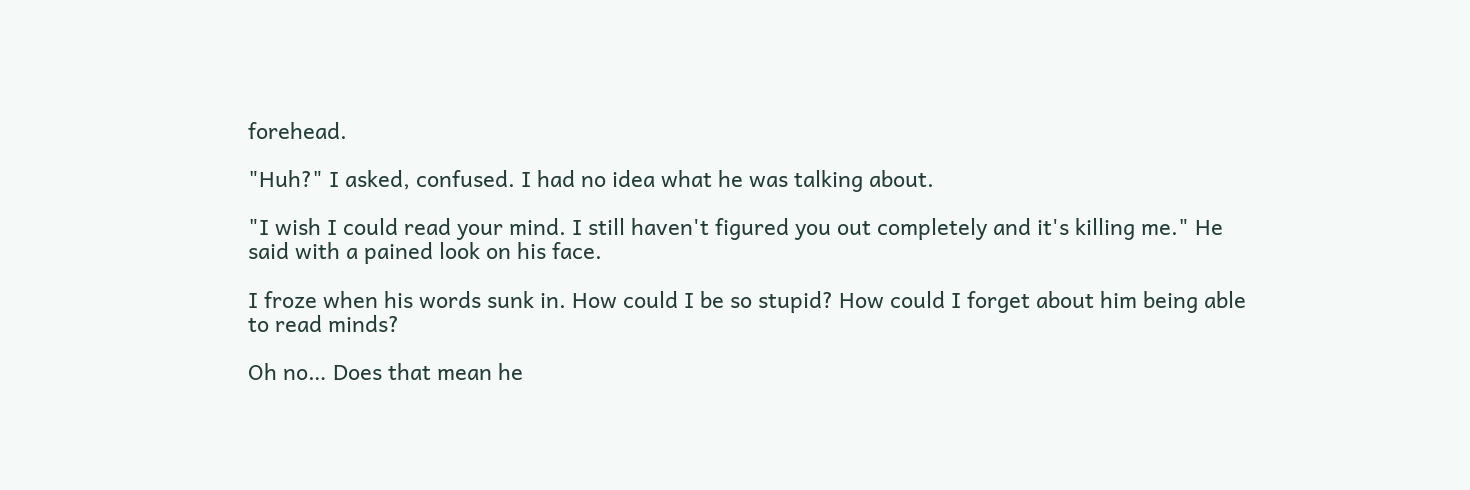forehead.

"Huh?" I asked, confused. I had no idea what he was talking about.

"I wish I could read your mind. I still haven't figured you out completely and it's killing me." He said with a pained look on his face.

I froze when his words sunk in. How could I be so stupid? How could I forget about him being able to read minds?

Oh no… Does that mean he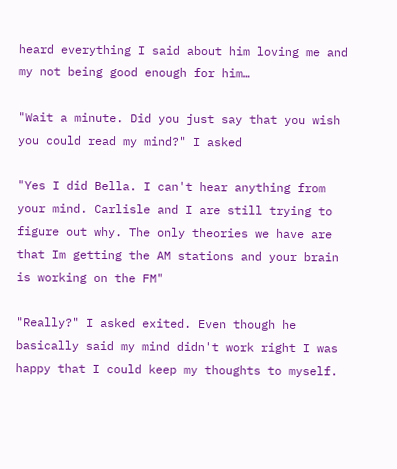heard everything I said about him loving me and my not being good enough for him…

"Wait a minute. Did you just say that you wish you could read my mind?" I asked

"Yes I did Bella. I can't hear anything from your mind. Carlisle and I are still trying to figure out why. The only theories we have are that Im getting the AM stations and your brain is working on the FM"

"Really?" I asked exited. Even though he basically said my mind didn't work right I was happy that I could keep my thoughts to myself.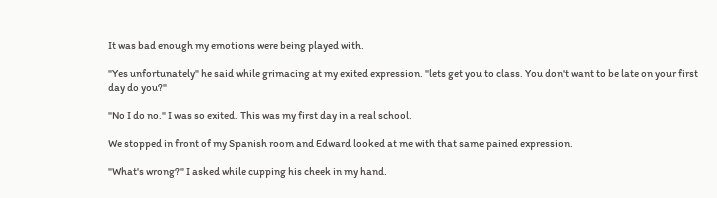It was bad enough my emotions were being played with.

"Yes unfortunately" he said while grimacing at my exited expression. "lets get you to class. You don't want to be late on your first day do you?"

"No I do no." I was so exited. This was my first day in a real school.

We stopped in front of my Spanish room and Edward looked at me with that same pained expression.

"What's wrong?" I asked while cupping his cheek in my hand.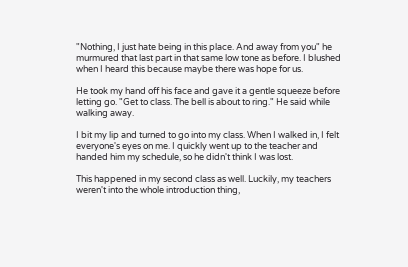"Nothing, I just hate being in this place. And away from you" he murmured that last part in that same low tone as before. I blushed when I heard this because maybe there was hope for us.

He took my hand off his face and gave it a gentle squeeze before letting go. "Get to class. The bell is about to ring." He said while walking away.

I bit my lip and turned to go into my class. When I walked in, I felt everyone's eyes on me. I quickly went up to the teacher and handed him my schedule, so he didn't think I was lost.

This happened in my second class as well. Luckily, my teachers weren't into the whole introduction thing,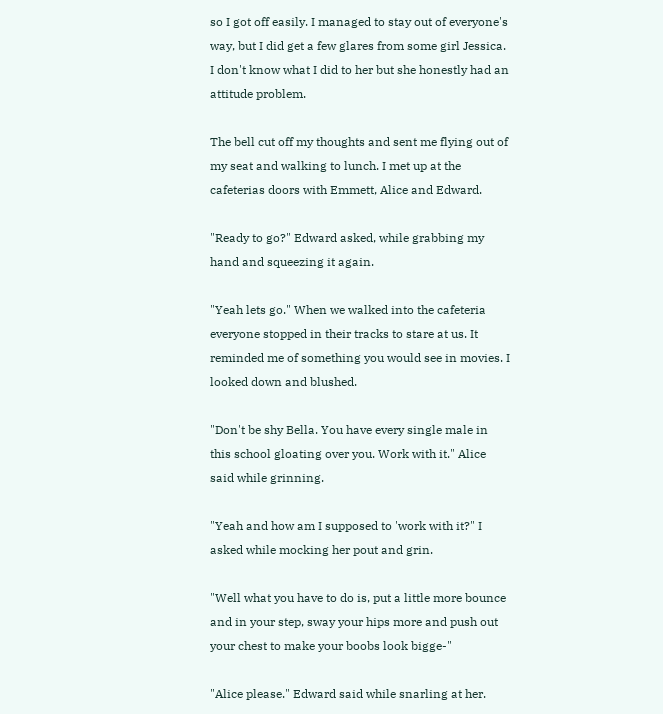so I got off easily. I managed to stay out of everyone's way, but I did get a few glares from some girl Jessica. I don't know what I did to her but she honestly had an attitude problem.

The bell cut off my thoughts and sent me flying out of my seat and walking to lunch. I met up at the cafeterias doors with Emmett, Alice and Edward.

"Ready to go?" Edward asked, while grabbing my hand and squeezing it again.

"Yeah lets go." When we walked into the cafeteria everyone stopped in their tracks to stare at us. It reminded me of something you would see in movies. I looked down and blushed.

"Don't be shy Bella. You have every single male in this school gloating over you. Work with it." Alice said while grinning.

"Yeah and how am I supposed to 'work with it?" I asked while mocking her pout and grin.

"Well what you have to do is, put a little more bounce and in your step, sway your hips more and push out your chest to make your boobs look bigge-"

"Alice please." Edward said while snarling at her.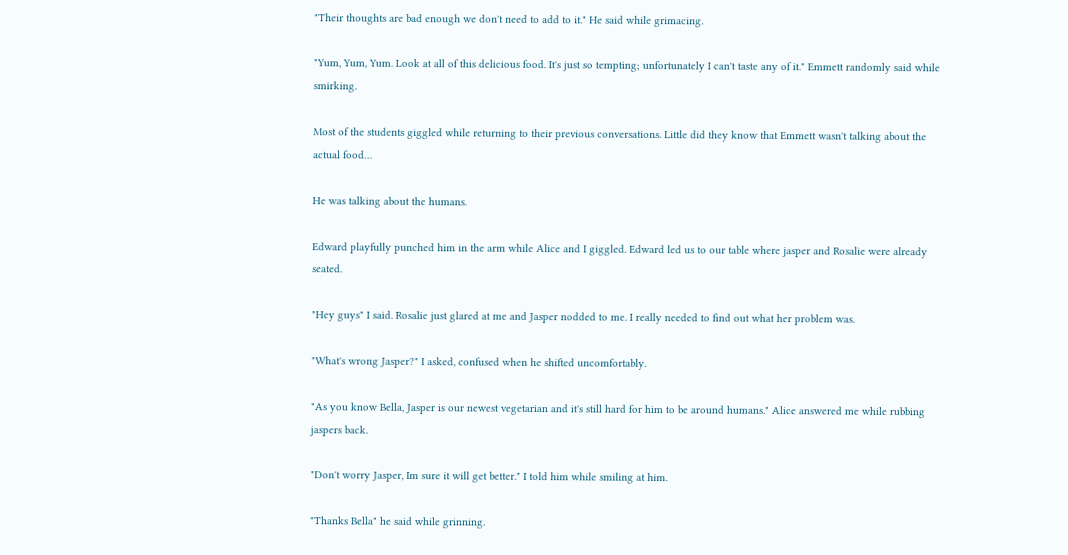"Their thoughts are bad enough we don't need to add to it." He said while grimacing.

"Yum, Yum, Yum. Look at all of this delicious food. It's just so tempting; unfortunately I can't taste any of it." Emmett randomly said while smirking.

Most of the students giggled while returning to their previous conversations. Little did they know that Emmett wasn't talking about the actual food…

He was talking about the humans.

Edward playfully punched him in the arm while Alice and I giggled. Edward led us to our table where jasper and Rosalie were already seated.

"Hey guys" I said. Rosalie just glared at me and Jasper nodded to me. I really needed to find out what her problem was.

"What's wrong Jasper?" I asked, confused when he shifted uncomfortably.

"As you know Bella, Jasper is our newest vegetarian and it's still hard for him to be around humans." Alice answered me while rubbing jaspers back.

"Don't worry Jasper, Im sure it will get better." I told him while smiling at him.

"Thanks Bella" he said while grinning.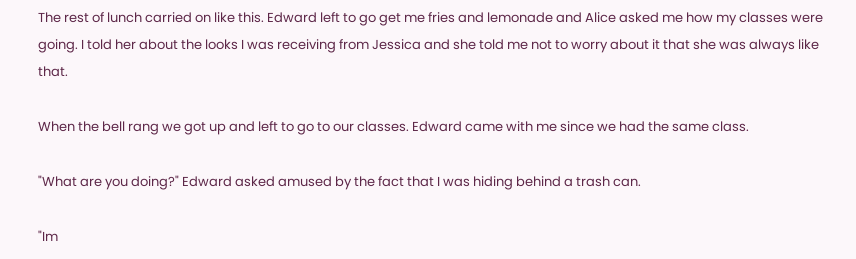The rest of lunch carried on like this. Edward left to go get me fries and lemonade and Alice asked me how my classes were going. I told her about the looks I was receiving from Jessica and she told me not to worry about it that she was always like that.

When the bell rang we got up and left to go to our classes. Edward came with me since we had the same class.

"What are you doing?" Edward asked amused by the fact that I was hiding behind a trash can.

"Im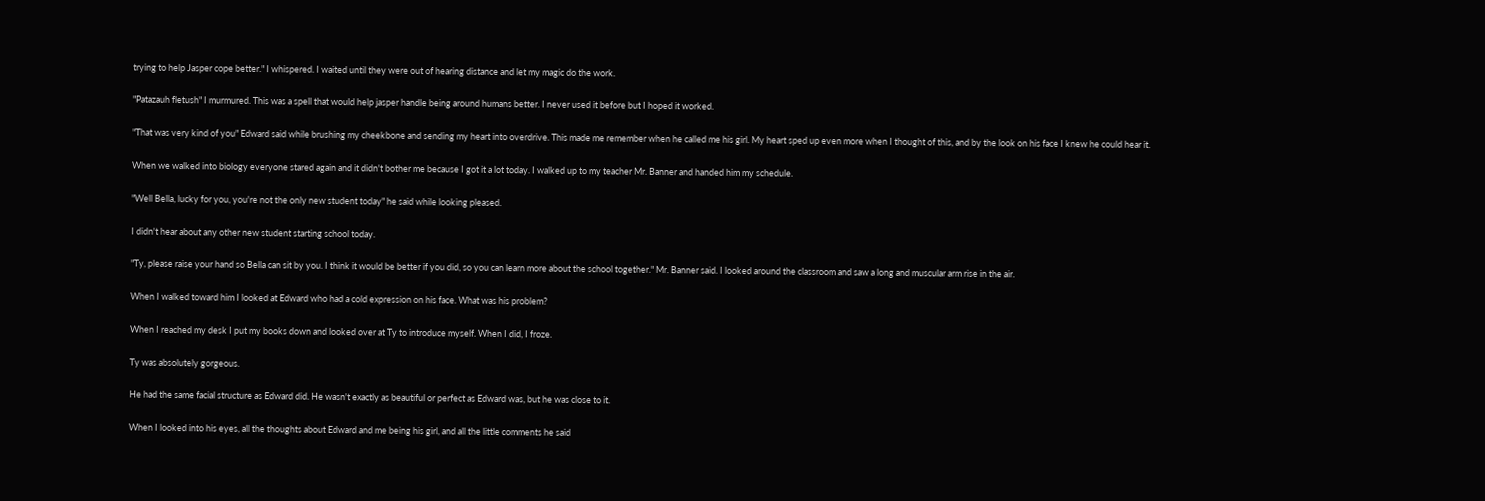trying to help Jasper cope better." I whispered. I waited until they were out of hearing distance and let my magic do the work.

"Patazauh fletush" I murmured. This was a spell that would help jasper handle being around humans better. I never used it before but I hoped it worked.

"That was very kind of you" Edward said while brushing my cheekbone and sending my heart into overdrive. This made me remember when he called me his girl. My heart sped up even more when I thought of this, and by the look on his face I knew he could hear it.

When we walked into biology everyone stared again and it didn't bother me because I got it a lot today. I walked up to my teacher Mr. Banner and handed him my schedule.

"Well Bella, lucky for you, you're not the only new student today" he said while looking pleased.

I didn't hear about any other new student starting school today.

"Ty, please raise your hand so Bella can sit by you. I think it would be better if you did, so you can learn more about the school together." Mr. Banner said. I looked around the classroom and saw a long and muscular arm rise in the air.

When I walked toward him I looked at Edward who had a cold expression on his face. What was his problem?

When I reached my desk I put my books down and looked over at Ty to introduce myself. When I did, I froze.

Ty was absolutely gorgeous.

He had the same facial structure as Edward did. He wasn't exactly as beautiful or perfect as Edward was, but he was close to it.

When I looked into his eyes, all the thoughts about Edward and me being his girl, and all the little comments he said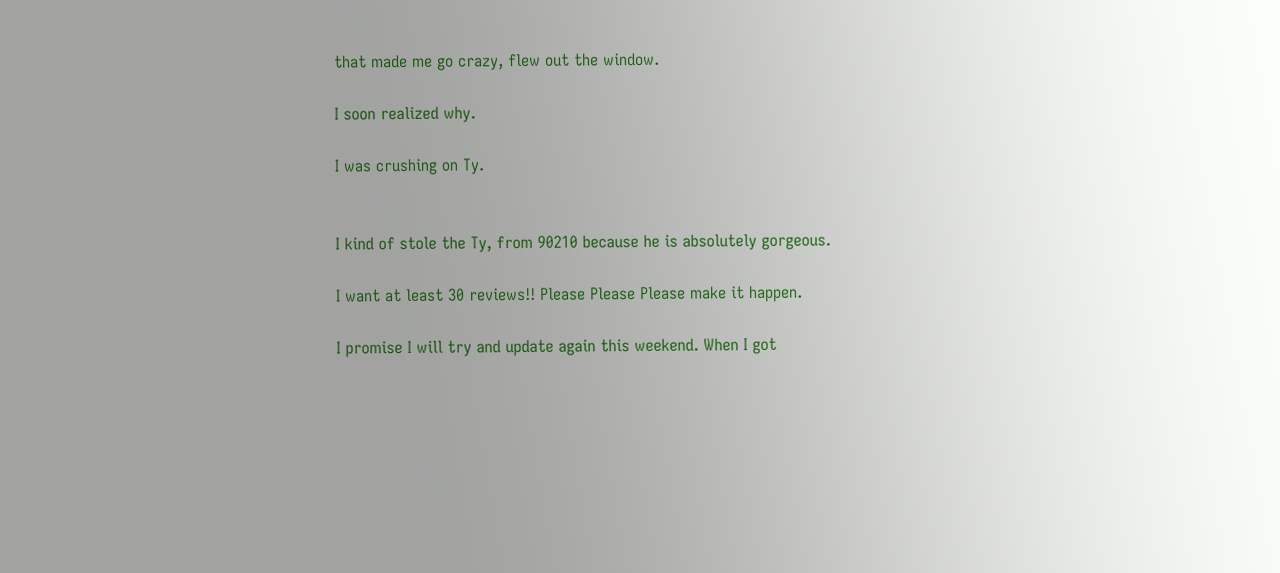that made me go crazy, flew out the window.

I soon realized why.

I was crushing on Ty.


I kind of stole the Ty, from 90210 because he is absolutely gorgeous.

I want at least 30 reviews!! Please Please Please make it happen.

I promise I will try and update again this weekend. When I got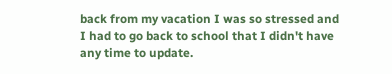back from my vacation I was so stressed and I had to go back to school that I didn't have any time to update.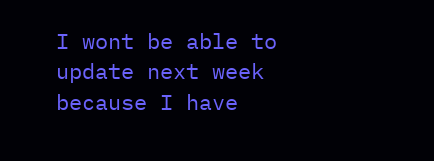I wont be able to update next week because I have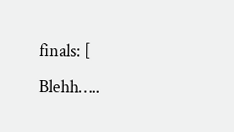finals: [ Blehh…..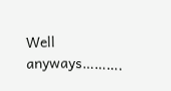Well anyways……….